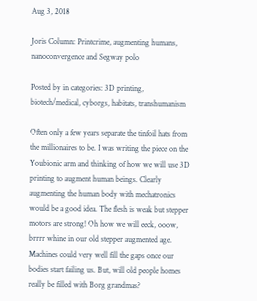Aug 3, 2018

Joris Column: Printcrime, augmenting humans, nanoconvergence and Segway polo

Posted by in categories: 3D printing, biotech/medical, cyborgs, habitats, transhumanism

Often only a few years separate the tinfoil hats from the millionaires to be. I was writing the piece on the Youbionic arm and thinking of how we will use 3D printing to augment human beings. Clearly augmenting the human body with mechatronics would be a good idea. The flesh is weak but stepper motors are strong! Oh how we will eeck, ooow, brrrr whine in our old stepper augmented age. Machines could very well fill the gaps once our bodies start failing us. But, will old people homes really be filled with Borg grandmas?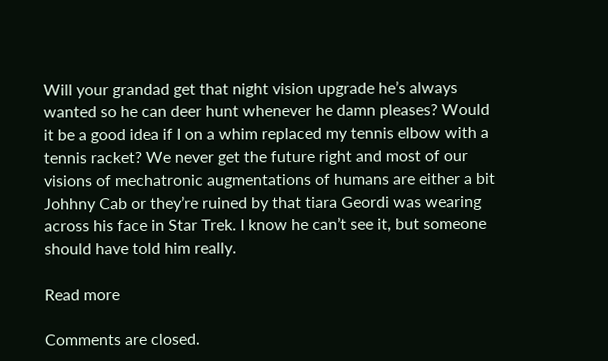Will your grandad get that night vision upgrade he’s always wanted so he can deer hunt whenever he damn pleases? Would it be a good idea if I on a whim replaced my tennis elbow with a tennis racket? We never get the future right and most of our visions of mechatronic augmentations of humans are either a bit Johhny Cab or they’re ruined by that tiara Geordi was wearing across his face in Star Trek. I know he can’t see it, but someone should have told him really.

Read more

Comments are closed.